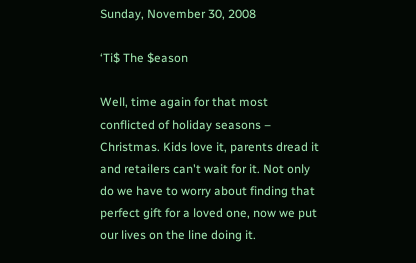Sunday, November 30, 2008

‘Ti$ The $eason

Well, time again for that most conflicted of holiday seasons – Christmas. Kids love it, parents dread it and retailers can't wait for it. Not only do we have to worry about finding that perfect gift for a loved one, now we put our lives on the line doing it.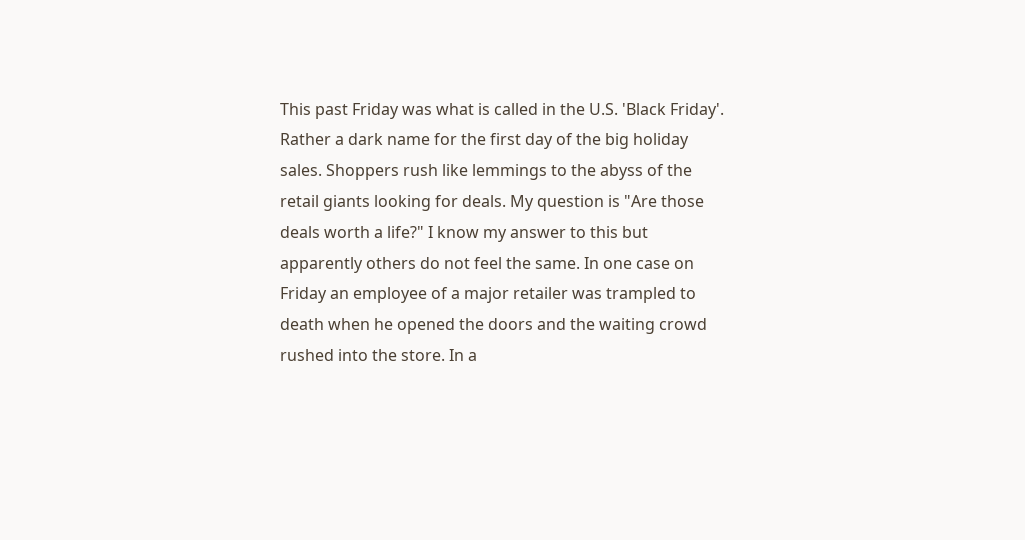This past Friday was what is called in the U.S. 'Black Friday'. Rather a dark name for the first day of the big holiday sales. Shoppers rush like lemmings to the abyss of the retail giants looking for deals. My question is "Are those deals worth a life?" I know my answer to this but apparently others do not feel the same. In one case on Friday an employee of a major retailer was trampled to death when he opened the doors and the waiting crowd rushed into the store. In a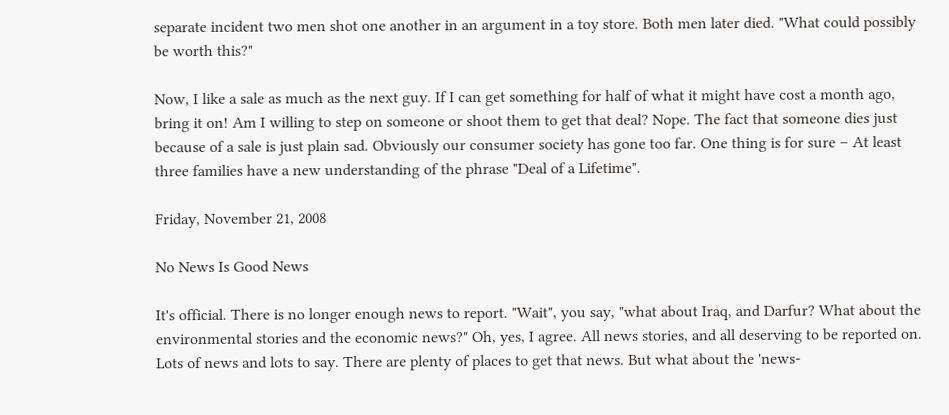separate incident two men shot one another in an argument in a toy store. Both men later died. "What could possibly be worth this?"

Now, I like a sale as much as the next guy. If I can get something for half of what it might have cost a month ago, bring it on! Am I willing to step on someone or shoot them to get that deal? Nope. The fact that someone dies just because of a sale is just plain sad. Obviously our consumer society has gone too far. One thing is for sure – At least three families have a new understanding of the phrase "Deal of a Lifetime".

Friday, November 21, 2008

No News Is Good News

It's official. There is no longer enough news to report. "Wait", you say, "what about Iraq, and Darfur? What about the environmental stories and the economic news?" Oh, yes, I agree. All news stories, and all deserving to be reported on. Lots of news and lots to say. There are plenty of places to get that news. But what about the 'news-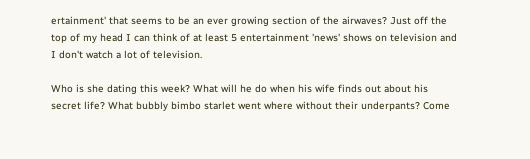ertainment' that seems to be an ever growing section of the airwaves? Just off the top of my head I can think of at least 5 entertainment 'news' shows on television and I don't watch a lot of television.

Who is she dating this week? What will he do when his wife finds out about his secret life? What bubbly bimbo starlet went where without their underpants? Come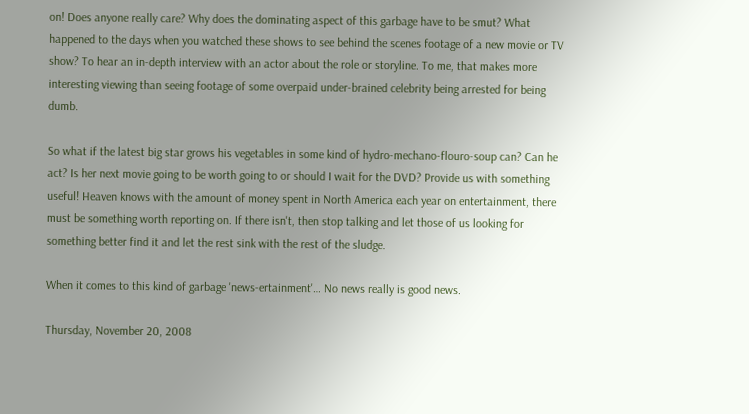on! Does anyone really care? Why does the dominating aspect of this garbage have to be smut? What happened to the days when you watched these shows to see behind the scenes footage of a new movie or TV show? To hear an in-depth interview with an actor about the role or storyline. To me, that makes more interesting viewing than seeing footage of some overpaid under-brained celebrity being arrested for being dumb.

So what if the latest big star grows his vegetables in some kind of hydro-mechano-flouro-soup can? Can he act? Is her next movie going to be worth going to or should I wait for the DVD? Provide us with something useful! Heaven knows with the amount of money spent in North America each year on entertainment, there must be something worth reporting on. If there isn't, then stop talking and let those of us looking for something better find it and let the rest sink with the rest of the sludge.

When it comes to this kind of garbage 'news-ertainment'… No news really is good news.

Thursday, November 20, 2008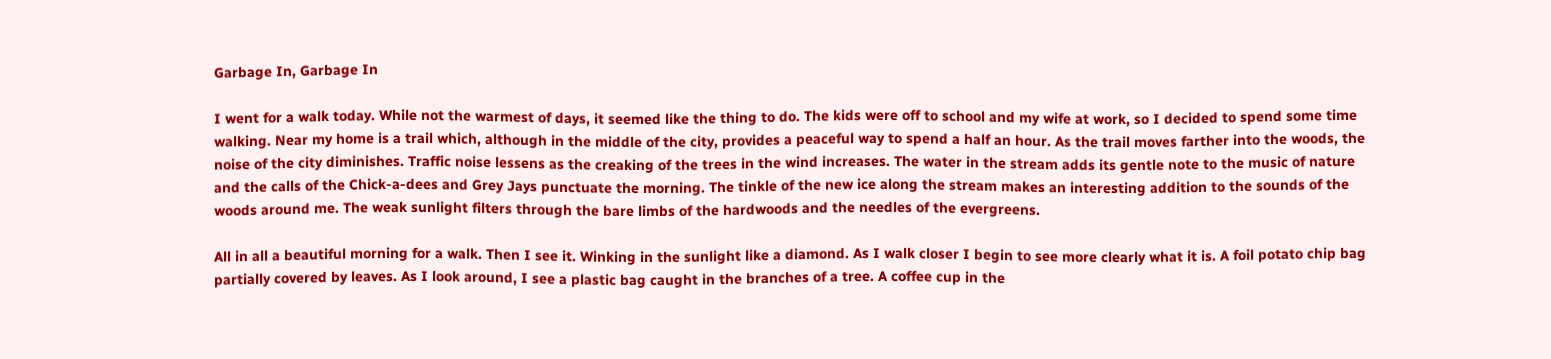Garbage In, Garbage In

I went for a walk today. While not the warmest of days, it seemed like the thing to do. The kids were off to school and my wife at work, so I decided to spend some time walking. Near my home is a trail which, although in the middle of the city, provides a peaceful way to spend a half an hour. As the trail moves farther into the woods, the noise of the city diminishes. Traffic noise lessens as the creaking of the trees in the wind increases. The water in the stream adds its gentle note to the music of nature and the calls of the Chick-a-dees and Grey Jays punctuate the morning. The tinkle of the new ice along the stream makes an interesting addition to the sounds of the woods around me. The weak sunlight filters through the bare limbs of the hardwoods and the needles of the evergreens.

All in all a beautiful morning for a walk. Then I see it. Winking in the sunlight like a diamond. As I walk closer I begin to see more clearly what it is. A foil potato chip bag partially covered by leaves. As I look around, I see a plastic bag caught in the branches of a tree. A coffee cup in the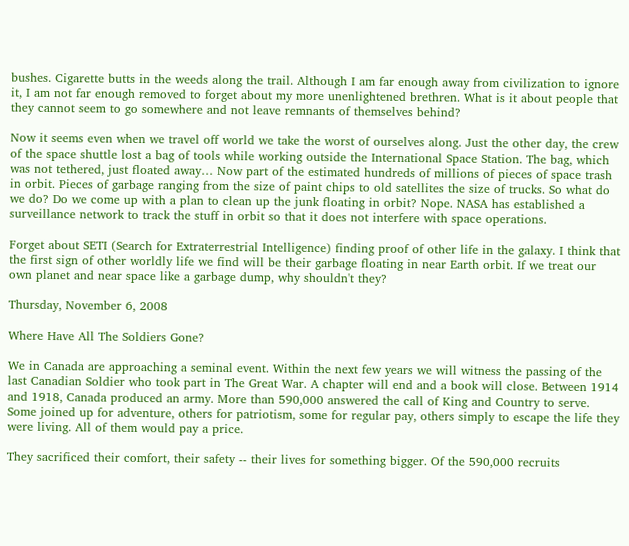bushes. Cigarette butts in the weeds along the trail. Although I am far enough away from civilization to ignore it, I am not far enough removed to forget about my more unenlightened brethren. What is it about people that they cannot seem to go somewhere and not leave remnants of themselves behind?

Now it seems even when we travel off world we take the worst of ourselves along. Just the other day, the crew of the space shuttle lost a bag of tools while working outside the International Space Station. The bag, which was not tethered, just floated away… Now part of the estimated hundreds of millions of pieces of space trash in orbit. Pieces of garbage ranging from the size of paint chips to old satellites the size of trucks. So what do we do? Do we come up with a plan to clean up the junk floating in orbit? Nope. NASA has established a surveillance network to track the stuff in orbit so that it does not interfere with space operations.

Forget about SETI (Search for Extraterrestrial Intelligence) finding proof of other life in the galaxy. I think that the first sign of other worldly life we find will be their garbage floating in near Earth orbit. If we treat our own planet and near space like a garbage dump, why shouldn't they?

Thursday, November 6, 2008

Where Have All The Soldiers Gone?

We in Canada are approaching a seminal event. Within the next few years we will witness the passing of the last Canadian Soldier who took part in The Great War. A chapter will end and a book will close. Between 1914 and 1918, Canada produced an army. More than 590,000 answered the call of King and Country to serve. Some joined up for adventure, others for patriotism, some for regular pay, others simply to escape the life they were living. All of them would pay a price.

They sacrificed their comfort, their safety -- their lives for something bigger. Of the 590,000 recruits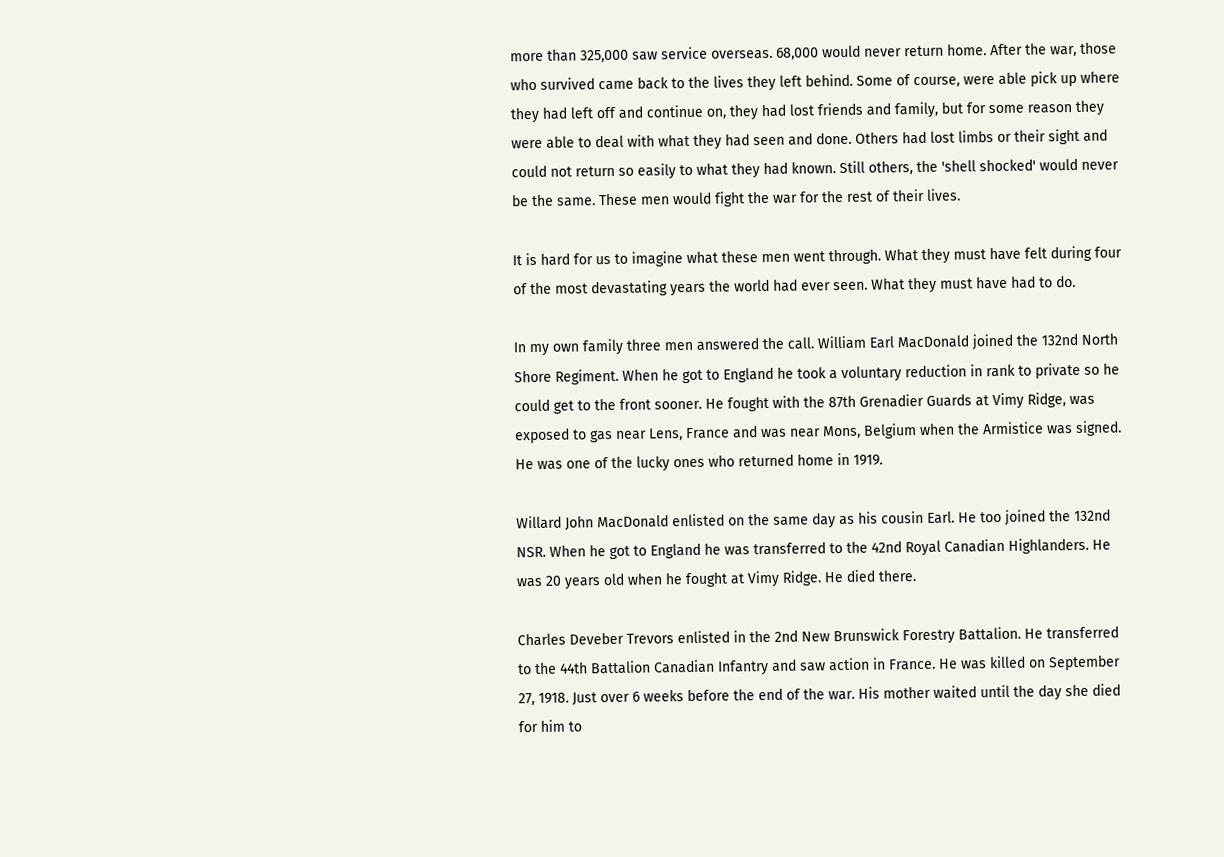more than 325,000 saw service overseas. 68,000 would never return home. After the war, those who survived came back to the lives they left behind. Some of course, were able pick up where they had left off and continue on, they had lost friends and family, but for some reason they were able to deal with what they had seen and done. Others had lost limbs or their sight and could not return so easily to what they had known. Still others, the 'shell shocked' would never be the same. These men would fight the war for the rest of their lives.

It is hard for us to imagine what these men went through. What they must have felt during four of the most devastating years the world had ever seen. What they must have had to do.

In my own family three men answered the call. William Earl MacDonald joined the 132nd North Shore Regiment. When he got to England he took a voluntary reduction in rank to private so he could get to the front sooner. He fought with the 87th Grenadier Guards at Vimy Ridge, was exposed to gas near Lens, France and was near Mons, Belgium when the Armistice was signed. He was one of the lucky ones who returned home in 1919.

Willard John MacDonald enlisted on the same day as his cousin Earl. He too joined the 132nd NSR. When he got to England he was transferred to the 42nd Royal Canadian Highlanders. He was 20 years old when he fought at Vimy Ridge. He died there.

Charles Deveber Trevors enlisted in the 2nd New Brunswick Forestry Battalion. He transferred to the 44th Battalion Canadian Infantry and saw action in France. He was killed on September 27, 1918. Just over 6 weeks before the end of the war. His mother waited until the day she died for him to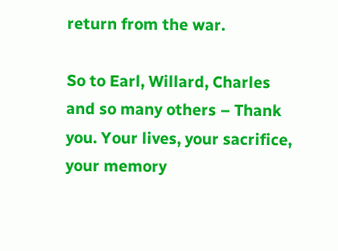return from the war.

So to Earl, Willard, Charles and so many others – Thank you. Your lives, your sacrifice, your memory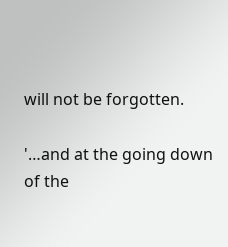will not be forgotten.

'…and at the going down of the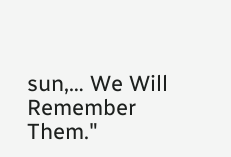sun,… We Will Remember Them."